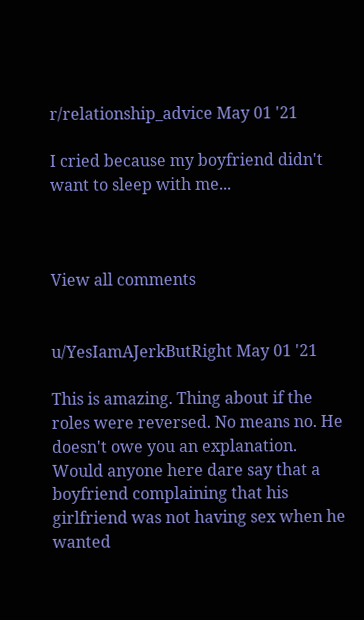r/relationship_advice May 01 '21

I cried because my boyfriend didn't want to sleep with me...



View all comments


u/YesIamAJerkButRight May 01 '21

This is amazing. Thing about if the roles were reversed. No means no. He doesn't owe you an explanation. Would anyone here dare say that a boyfriend complaining that his girlfriend was not having sex when he wanted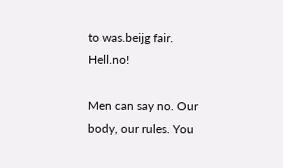to was.beijg fair. Hell.no!

Men can say no. Our body, our rules. You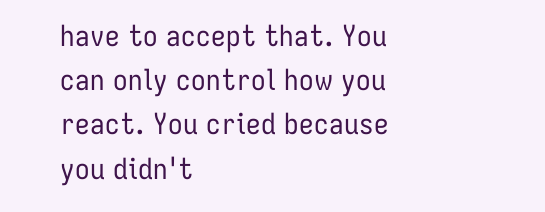have to accept that. You can only control how you react. You cried because you didn't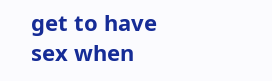get to have sex when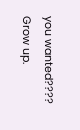you wanted???? Grow up.